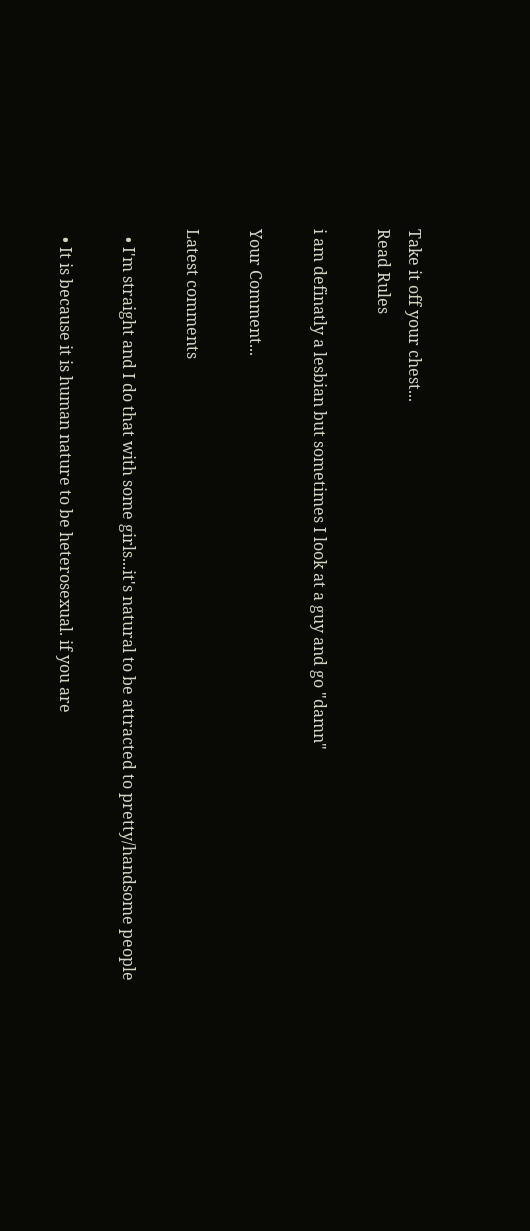Take it off your chest...
Read Rules

i am definatly a lesbian but sometimes I look at a guy and go "damn"

Your Comment...

Latest comments

  • I'm straight and I do that with some girls...it's natural to be attracted to pretty/handsome people

  • It is because it is human nature to be heterosexual. if you are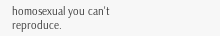homosexual you can't reproduce.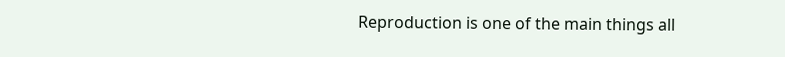Reproduction is one of the main things all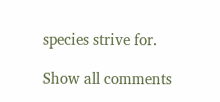species strive for.

Show all comments